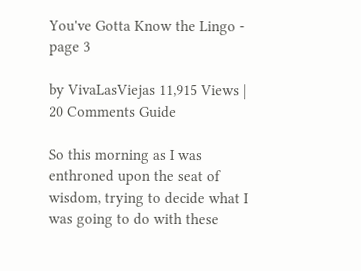You've Gotta Know the Lingo - page 3

by VivaLasViejas 11,915 Views | 20 Comments Guide

So this morning as I was enthroned upon the seat of wisdom, trying to decide what I was going to do with these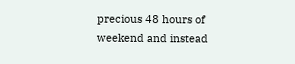precious 48 hours of weekend and instead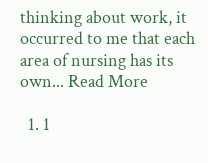thinking about work, it occurred to me that each area of nursing has its own... Read More

  1. 1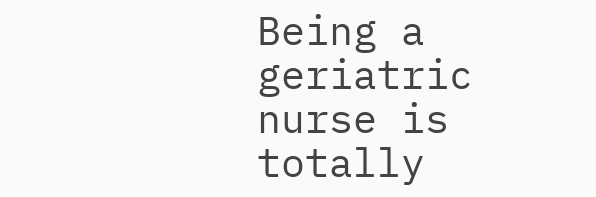Being a geriatric nurse is totally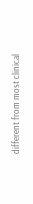different from most clinical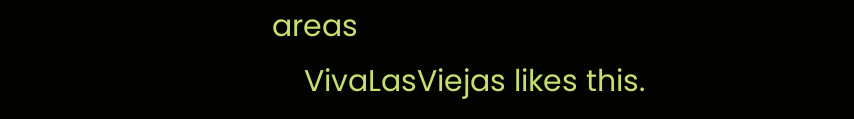areas
    VivaLasViejas likes this.